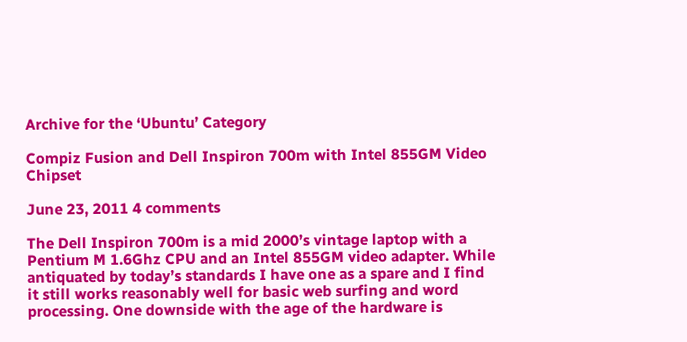Archive for the ‘Ubuntu’ Category

Compiz Fusion and Dell Inspiron 700m with Intel 855GM Video Chipset

June 23, 2011 4 comments

The Dell Inspiron 700m is a mid 2000’s vintage laptop with a Pentium M 1.6Ghz CPU and an Intel 855GM video adapter. While antiquated by today’s standards I have one as a spare and I find it still works reasonably well for basic web surfing and word processing. One downside with the age of the hardware is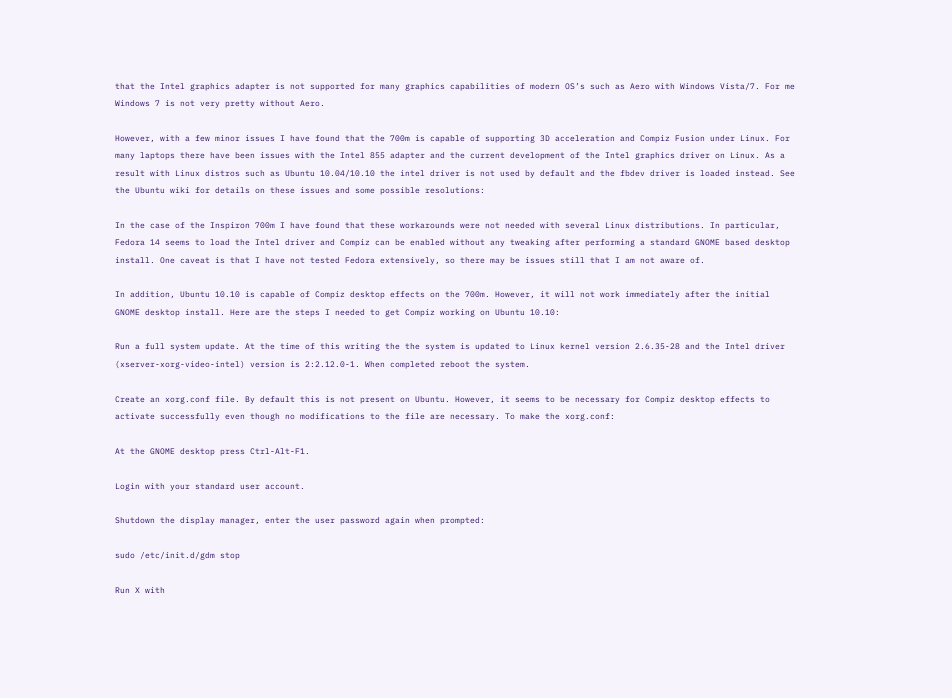that the Intel graphics adapter is not supported for many graphics capabilities of modern OS’s such as Aero with Windows Vista/7. For me Windows 7 is not very pretty without Aero.

However, with a few minor issues I have found that the 700m is capable of supporting 3D acceleration and Compiz Fusion under Linux. For many laptops there have been issues with the Intel 855 adapter and the current development of the Intel graphics driver on Linux. As a result with Linux distros such as Ubuntu 10.04/10.10 the intel driver is not used by default and the fbdev driver is loaded instead. See the Ubuntu wiki for details on these issues and some possible resolutions:

In the case of the Inspiron 700m I have found that these workarounds were not needed with several Linux distributions. In particular, Fedora 14 seems to load the Intel driver and Compiz can be enabled without any tweaking after performing a standard GNOME based desktop install. One caveat is that I have not tested Fedora extensively, so there may be issues still that I am not aware of.

In addition, Ubuntu 10.10 is capable of Compiz desktop effects on the 700m. However, it will not work immediately after the initial GNOME desktop install. Here are the steps I needed to get Compiz working on Ubuntu 10.10:

Run a full system update. At the time of this writing the the system is updated to Linux kernel version 2.6.35-28 and the Intel driver (xserver-xorg-video-intel) version is 2:2.12.0-1. When completed reboot the system.

Create an xorg.conf file. By default this is not present on Ubuntu. However, it seems to be necessary for Compiz desktop effects to activate successfully even though no modifications to the file are necessary. To make the xorg.conf:

At the GNOME desktop press Ctrl-Alt-F1.

Login with your standard user account.

Shutdown the display manager, enter the user password again when prompted:

sudo /etc/init.d/gdm stop

Run X with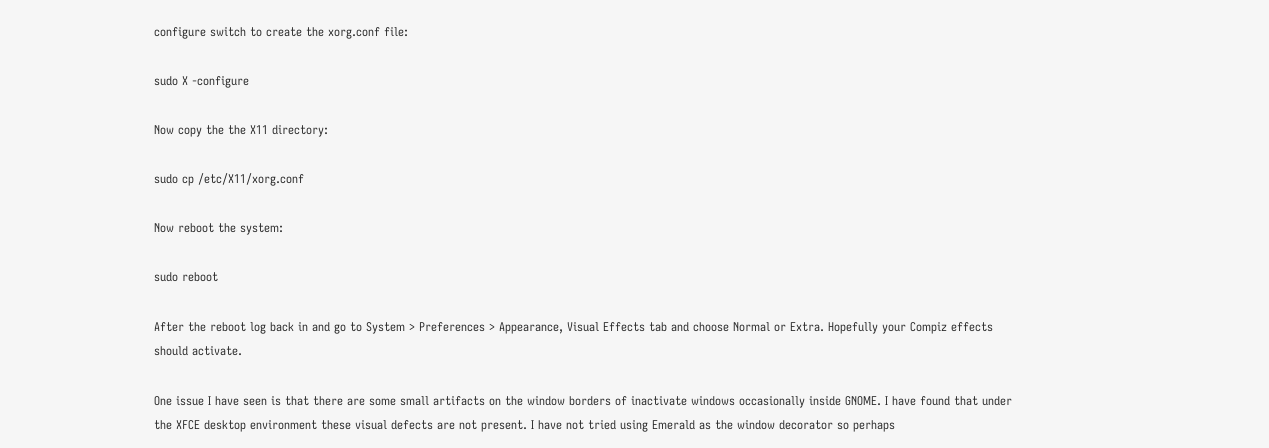configure switch to create the xorg.conf file:

sudo X -configure

Now copy the the X11 directory:

sudo cp /etc/X11/xorg.conf

Now reboot the system:

sudo reboot

After the reboot log back in and go to System > Preferences > Appearance, Visual Effects tab and choose Normal or Extra. Hopefully your Compiz effects should activate.

One issue I have seen is that there are some small artifacts on the window borders of inactivate windows occasionally inside GNOME. I have found that under the XFCE desktop environment these visual defects are not present. I have not tried using Emerald as the window decorator so perhaps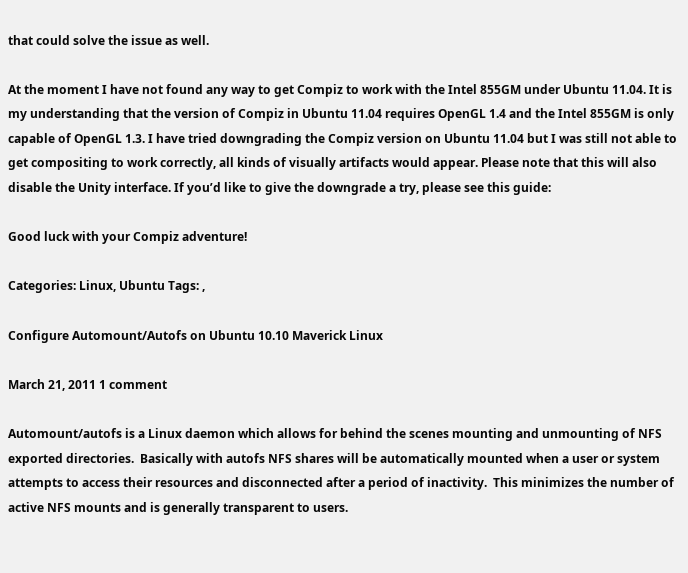that could solve the issue as well.

At the moment I have not found any way to get Compiz to work with the Intel 855GM under Ubuntu 11.04. It is my understanding that the version of Compiz in Ubuntu 11.04 requires OpenGL 1.4 and the Intel 855GM is only capable of OpenGL 1.3. I have tried downgrading the Compiz version on Ubuntu 11.04 but I was still not able to get compositing to work correctly, all kinds of visually artifacts would appear. Please note that this will also disable the Unity interface. If you’d like to give the downgrade a try, please see this guide:

Good luck with your Compiz adventure!

Categories: Linux, Ubuntu Tags: ,

Configure Automount/Autofs on Ubuntu 10.10 Maverick Linux

March 21, 2011 1 comment

Automount/autofs is a Linux daemon which allows for behind the scenes mounting and unmounting of NFS exported directories.  Basically with autofs NFS shares will be automatically mounted when a user or system attempts to access their resources and disconnected after a period of inactivity.  This minimizes the number of active NFS mounts and is generally transparent to users.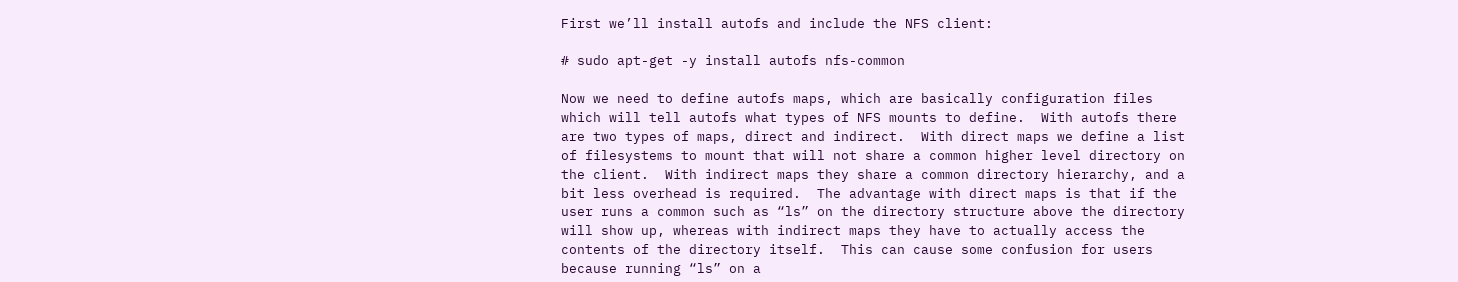First we’ll install autofs and include the NFS client:

# sudo apt-get -y install autofs nfs-common

Now we need to define autofs maps, which are basically configuration files which will tell autofs what types of NFS mounts to define.  With autofs there are two types of maps, direct and indirect.  With direct maps we define a list of filesystems to mount that will not share a common higher level directory on the client.  With indirect maps they share a common directory hierarchy, and a bit less overhead is required.  The advantage with direct maps is that if the user runs a common such as “ls” on the directory structure above the directory will show up, whereas with indirect maps they have to actually access the contents of the directory itself.  This can cause some confusion for users because running “ls” on a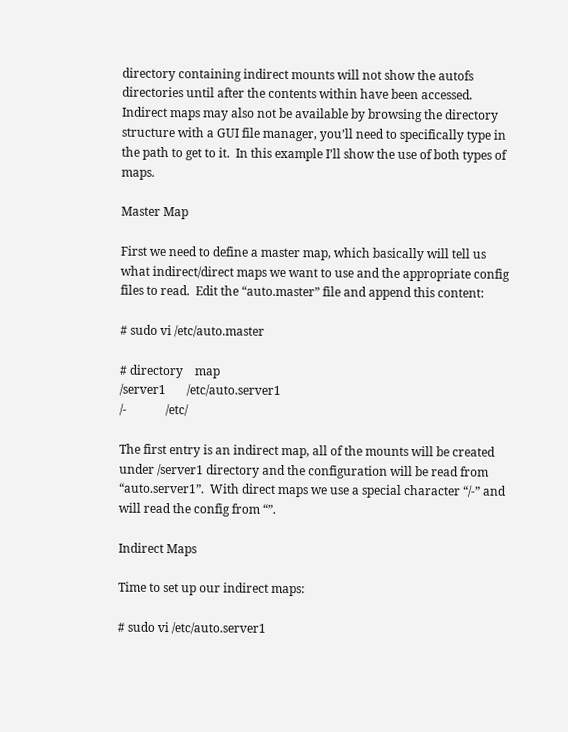directory containing indirect mounts will not show the autofs directories until after the contents within have been accessed.  Indirect maps may also not be available by browsing the directory structure with a GUI file manager, you’ll need to specifically type in the path to get to it.  In this example I’ll show the use of both types of maps.

Master Map

First we need to define a master map, which basically will tell us what indirect/direct maps we want to use and the appropriate config files to read.  Edit the “auto.master” file and append this content:

# sudo vi /etc/auto.master

# directory    map
/server1       /etc/auto.server1
/-             /etc/

The first entry is an indirect map, all of the mounts will be created under /server1 directory and the configuration will be read from “auto.server1”.  With direct maps we use a special character “/-” and will read the config from “”.

Indirect Maps

Time to set up our indirect maps:

# sudo vi /etc/auto.server1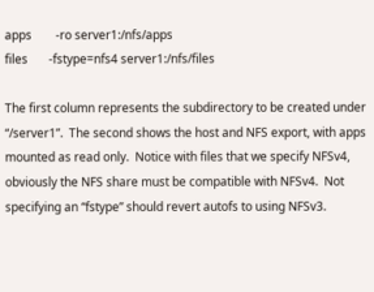apps        -ro server1:/nfs/apps
files       -fstype=nfs4 server1:/nfs/files

The first column represents the subdirectory to be created under “/server1”.  The second shows the host and NFS export, with apps mounted as read only.  Notice with files that we specify NFSv4, obviously the NFS share must be compatible with NFSv4.  Not specifying an “fstype” should revert autofs to using NFSv3.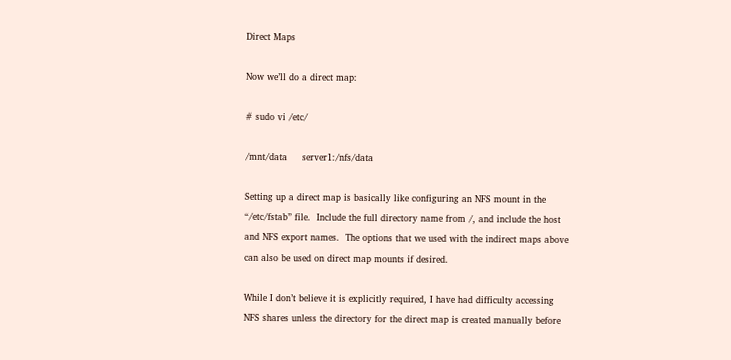Direct Maps

Now we’ll do a direct map:

# sudo vi /etc/

/mnt/data     server1:/nfs/data

Setting up a direct map is basically like configuring an NFS mount in the “/etc/fstab” file.  Include the full directory name from /, and include the host and NFS export names.  The options that we used with the indirect maps above can also be used on direct map mounts if desired.

While I don’t believe it is explicitly required, I have had difficulty accessing NFS shares unless the directory for the direct map is created manually before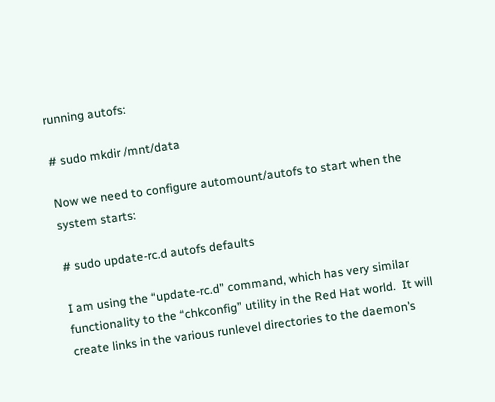running autofs:

# sudo mkdir /mnt/data

Now we need to configure automount/autofs to start when the system starts:

# sudo update-rc.d autofs defaults

I am using the “update-rc.d” command, which has very similar functionality to the “chkconfig” utility in the Red Hat world.  It will create links in the various runlevel directories to the daemon’s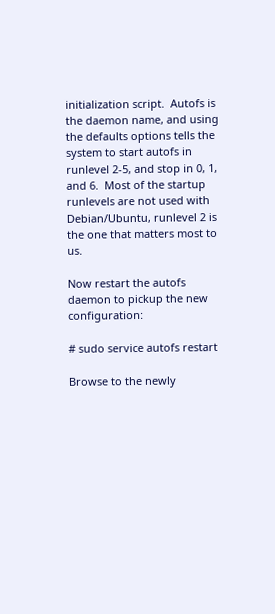initialization script.  Autofs is the daemon name, and using the defaults options tells the system to start autofs in runlevel 2-5, and stop in 0, 1, and 6.  Most of the startup runlevels are not used with Debian/Ubuntu, runlevel 2 is the one that matters most to us.

Now restart the autofs daemon to pickup the new configuration:

# sudo service autofs restart

Browse to the newly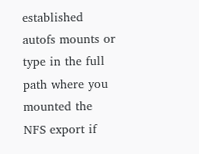established autofs mounts or type in the full path where you mounted the NFS export if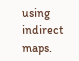using indirect maps.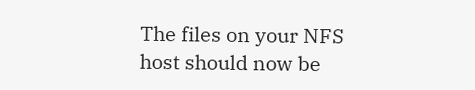The files on your NFS host should now be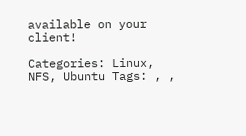available on your client!

Categories: Linux, NFS, Ubuntu Tags: , ,